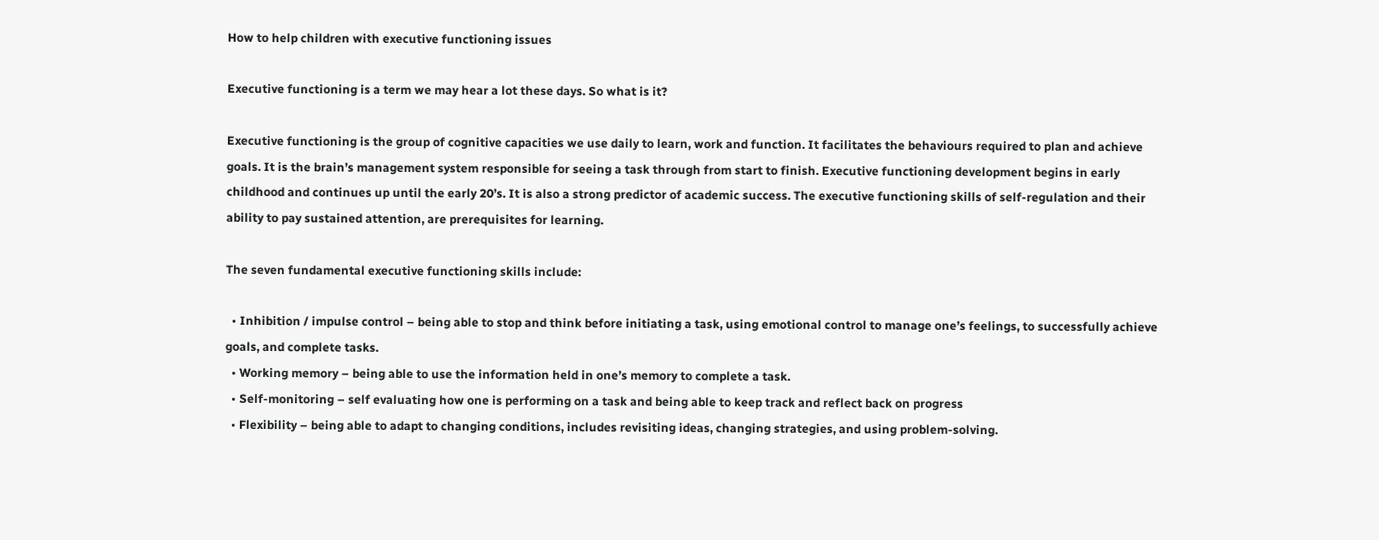How to help children with executive functioning issues

Executive functioning is a term we may hear a lot these days. So what is it?

Executive functioning is the group of cognitive capacities we use daily to learn, work and function. It facilitates the behaviours required to plan and achieve goals. It is the brain’s management system responsible for seeing a task through from start to finish. Executive functioning development begins in early childhood and continues up until the early 20’s. It is also a strong predictor of academic success. The executive functioning skills of self-regulation and their ability to pay sustained attention, are prerequisites for learning.

The seven fundamental executive functioning skills include:

  • Inhibition / impulse control – being able to stop and think before initiating a task, using emotional control to manage one’s feelings, to successfully achieve goals, and complete tasks.
  • Working memory – being able to use the information held in one’s memory to complete a task.
  • Self-monitoring – self evaluating how one is performing on a task and being able to keep track and reflect back on progress
  • Flexibility – being able to adapt to changing conditions, includes revisiting ideas, changing strategies, and using problem-solving.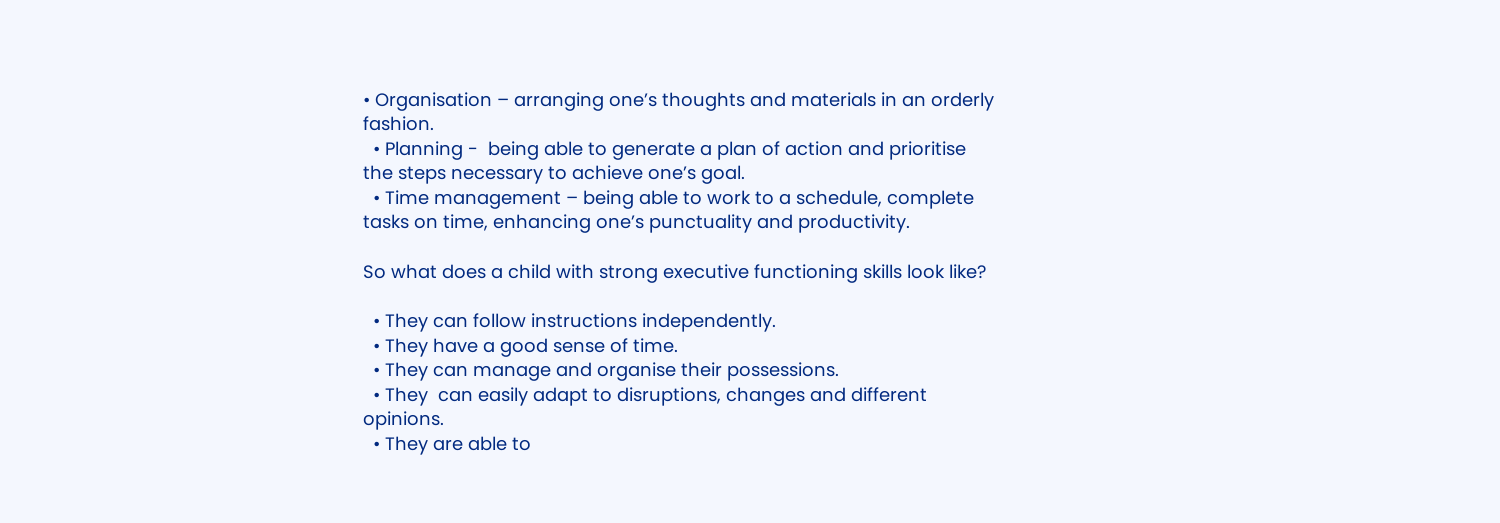• Organisation – arranging one’s thoughts and materials in an orderly fashion.
  • Planning -  being able to generate a plan of action and prioritise the steps necessary to achieve one’s goal.
  • Time management – being able to work to a schedule, complete tasks on time, enhancing one’s punctuality and productivity.

So what does a child with strong executive functioning skills look like?

  • They can follow instructions independently.
  • They have a good sense of time.
  • They can manage and organise their possessions.
  • They  can easily adapt to disruptions, changes and different opinions.
  • They are able to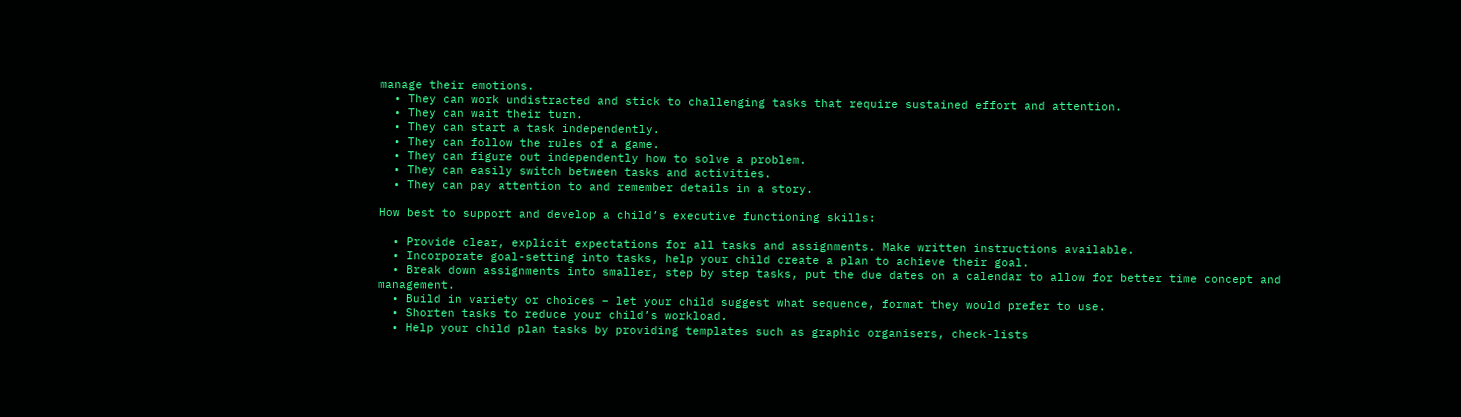manage their emotions.
  • They can work undistracted and stick to challenging tasks that require sustained effort and attention.
  • They can wait their turn.
  • They can start a task independently.
  • They can follow the rules of a game.
  • They can figure out independently how to solve a problem.
  • They can easily switch between tasks and activities.
  • They can pay attention to and remember details in a story.

How best to support and develop a child’s executive functioning skills:

  • Provide clear, explicit expectations for all tasks and assignments. Make written instructions available.
  • Incorporate goal-setting into tasks, help your child create a plan to achieve their goal.
  • Break down assignments into smaller, step by step tasks, put the due dates on a calendar to allow for better time concept and management.
  • Build in variety or choices – let your child suggest what sequence, format they would prefer to use.
  • Shorten tasks to reduce your child’s workload.
  • Help your child plan tasks by providing templates such as graphic organisers, check-lists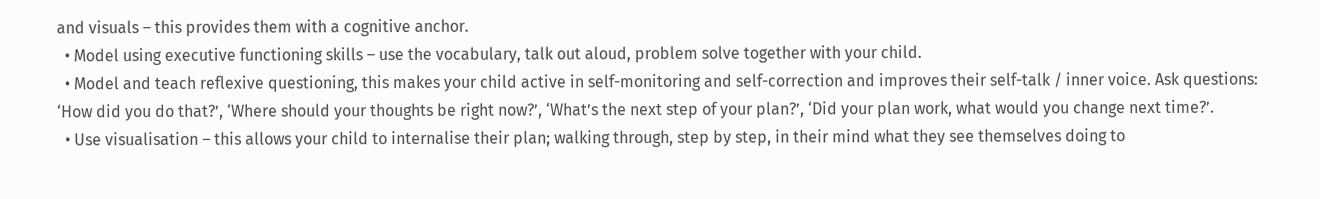and visuals – this provides them with a cognitive anchor.
  • Model using executive functioning skills – use the vocabulary, talk out aloud, problem solve together with your child.
  • Model and teach reflexive questioning, this makes your child active in self-monitoring and self-correction and improves their self-talk / inner voice. Ask questions: ‘How did you do that?’, ‘Where should your thoughts be right now?’, ‘What’s the next step of your plan?’, ‘Did your plan work, what would you change next time?’.
  • Use visualisation – this allows your child to internalise their plan; walking through, step by step, in their mind what they see themselves doing to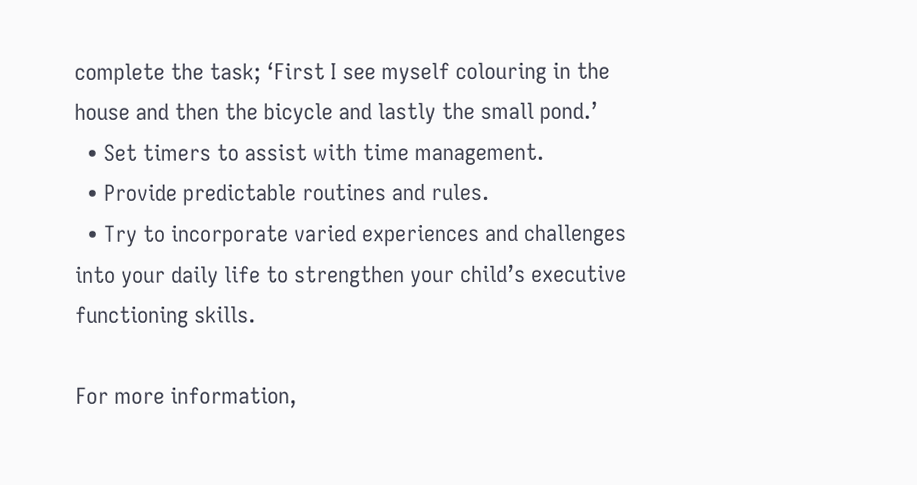complete the task; ‘First I see myself colouring in the house and then the bicycle and lastly the small pond.’
  • Set timers to assist with time management.
  • Provide predictable routines and rules.
  • Try to incorporate varied experiences and challenges into your daily life to strengthen your child’s executive functioning skills.

For more information,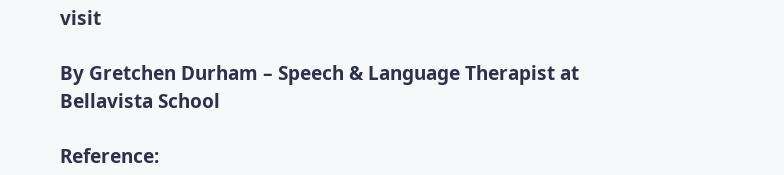visit

By Gretchen Durham – Speech & Language Therapist at Bellavista School

Reference: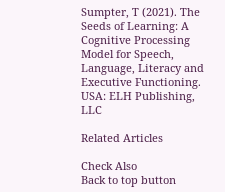Sumpter, T (2021). The Seeds of Learning: A Cognitive Processing Model for Speech, Language, Literacy and Executive Functioning. USA: ELH Publishing, LLC

Related Articles

Check Also
Back to top button